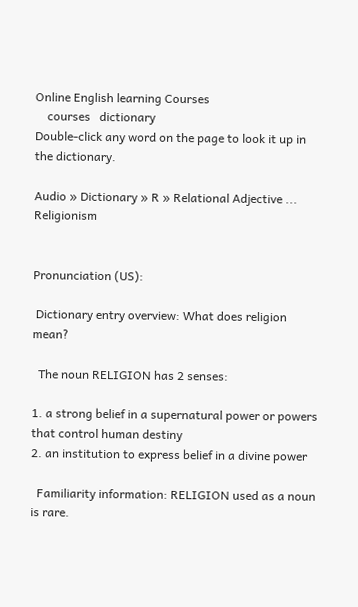Online English learning Courses
    courses   dictionary
Double-click any word on the page to look it up in the dictionary.

Audio » Dictionary » R » Relational Adjective ... Religionism


Pronunciation (US):

 Dictionary entry overview: What does religion mean?

  The noun RELIGION has 2 senses:

1. a strong belief in a supernatural power or powers that control human destiny
2. an institution to express belief in a divine power

  Familiarity information: RELIGION used as a noun is rare.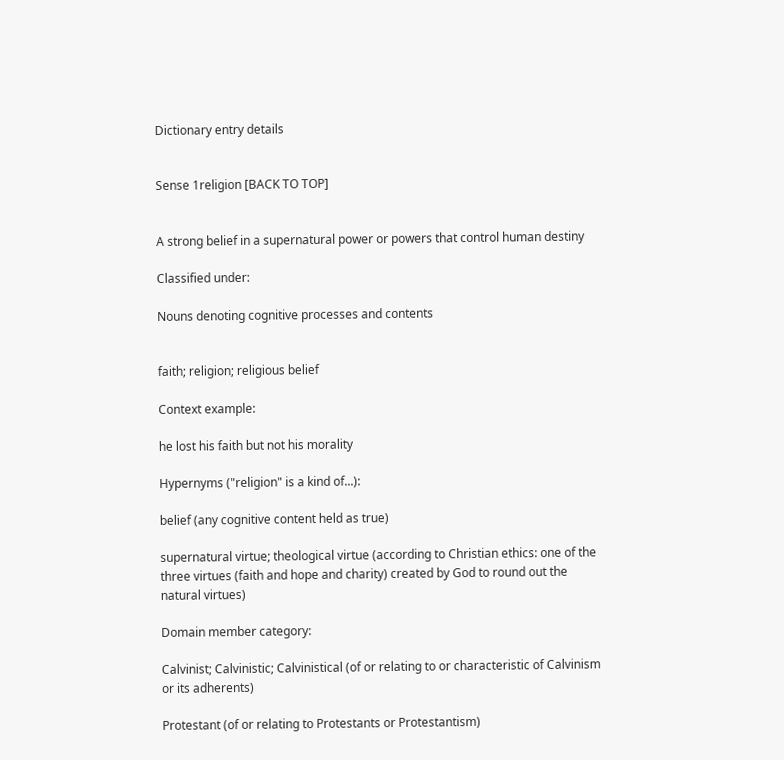Dictionary entry details


Sense 1religion [BACK TO TOP]


A strong belief in a supernatural power or powers that control human destiny

Classified under:

Nouns denoting cognitive processes and contents


faith; religion; religious belief

Context example:

he lost his faith but not his morality

Hypernyms ("religion" is a kind of...):

belief (any cognitive content held as true)

supernatural virtue; theological virtue (according to Christian ethics: one of the three virtues (faith and hope and charity) created by God to round out the natural virtues)

Domain member category:

Calvinist; Calvinistic; Calvinistical (of or relating to or characteristic of Calvinism or its adherents)

Protestant (of or relating to Protestants or Protestantism)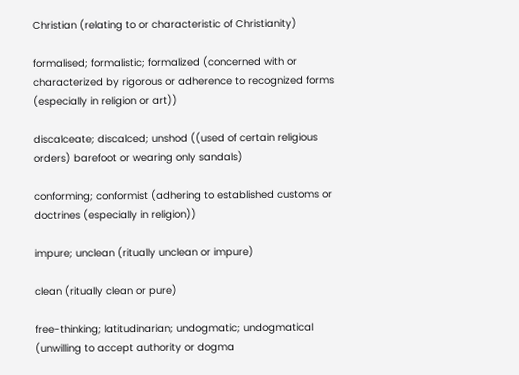Christian (relating to or characteristic of Christianity)

formalised; formalistic; formalized (concerned with or characterized by rigorous or adherence to recognized forms (especially in religion or art))

discalceate; discalced; unshod ((used of certain religious orders) barefoot or wearing only sandals)

conforming; conformist (adhering to established customs or doctrines (especially in religion))

impure; unclean (ritually unclean or impure)

clean (ritually clean or pure)

free-thinking; latitudinarian; undogmatic; undogmatical (unwilling to accept authority or dogma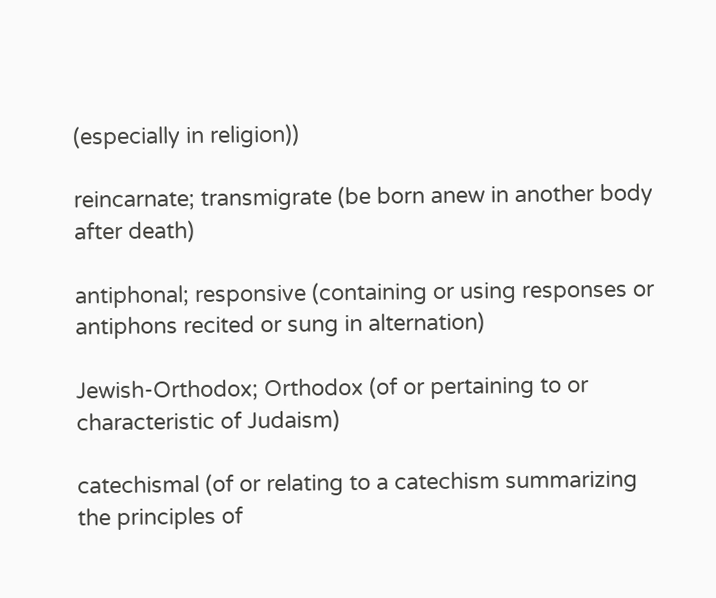(especially in religion))

reincarnate; transmigrate (be born anew in another body after death)

antiphonal; responsive (containing or using responses or antiphons recited or sung in alternation)

Jewish-Orthodox; Orthodox (of or pertaining to or characteristic of Judaism)

catechismal (of or relating to a catechism summarizing the principles of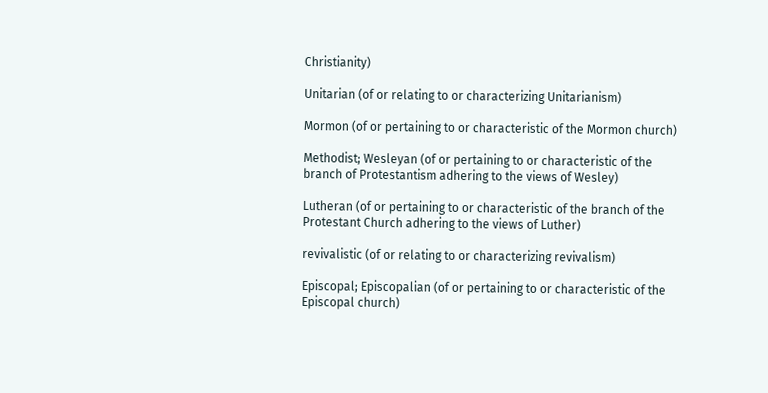Christianity)

Unitarian (of or relating to or characterizing Unitarianism)

Mormon (of or pertaining to or characteristic of the Mormon church)

Methodist; Wesleyan (of or pertaining to or characteristic of the branch of Protestantism adhering to the views of Wesley)

Lutheran (of or pertaining to or characteristic of the branch of the Protestant Church adhering to the views of Luther)

revivalistic (of or relating to or characterizing revivalism)

Episcopal; Episcopalian (of or pertaining to or characteristic of the Episcopal church)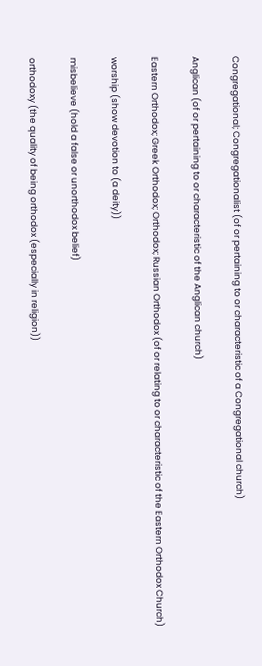Congregational; Congregationalist (of or pertaining to or characteristic of a Congregational church)

Anglican (of or pertaining to or characteristic of the Anglican church)

Eastern Orthodox; Greek Orthodox; Orthodox; Russian Orthodox (of or relating to or characteristic of the Eastern Orthodox Church)

worship (show devotion to (a deity))

misbelieve (hold a false or unorthodox belief)

orthodoxy (the quality of being orthodox (especially in religion))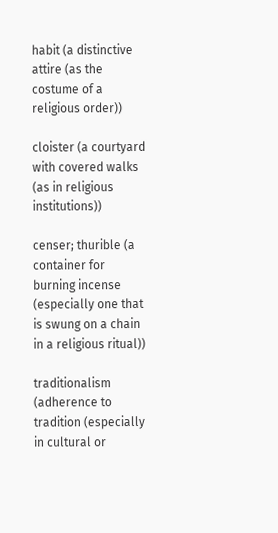habit (a distinctive attire (as the costume of a religious order))

cloister (a courtyard with covered walks (as in religious institutions))

censer; thurible (a container for burning incense (especially one that is swung on a chain in a religious ritual))

traditionalism (adherence to tradition (especially in cultural or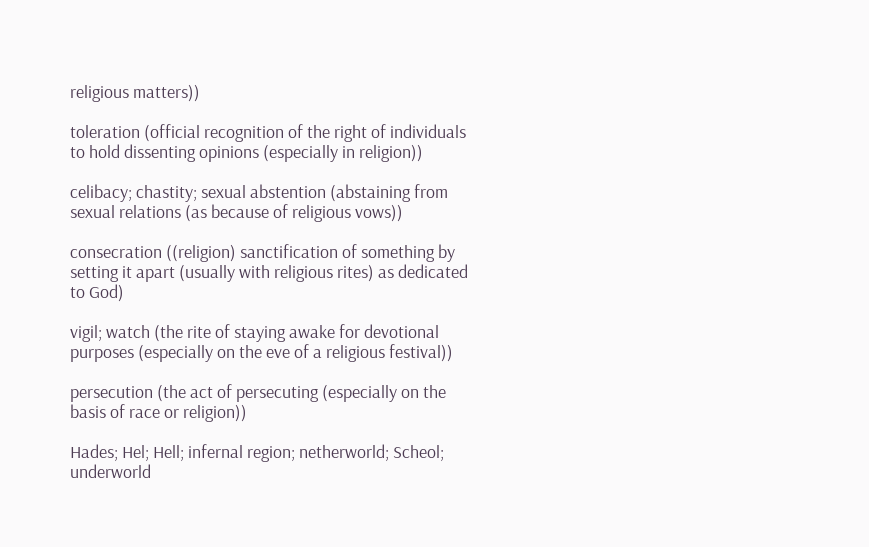religious matters))

toleration (official recognition of the right of individuals to hold dissenting opinions (especially in religion))

celibacy; chastity; sexual abstention (abstaining from sexual relations (as because of religious vows))

consecration ((religion) sanctification of something by setting it apart (usually with religious rites) as dedicated to God)

vigil; watch (the rite of staying awake for devotional purposes (especially on the eve of a religious festival))

persecution (the act of persecuting (especially on the basis of race or religion))

Hades; Hel; Hell; infernal region; netherworld; Scheol; underworld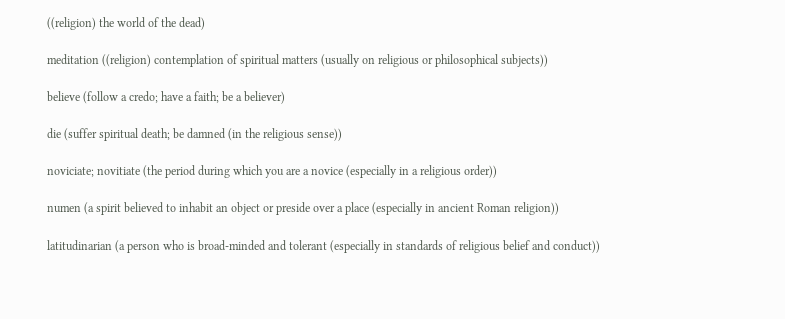((religion) the world of the dead)

meditation ((religion) contemplation of spiritual matters (usually on religious or philosophical subjects))

believe (follow a credo; have a faith; be a believer)

die (suffer spiritual death; be damned (in the religious sense))

noviciate; novitiate (the period during which you are a novice (especially in a religious order))

numen (a spirit believed to inhabit an object or preside over a place (especially in ancient Roman religion))

latitudinarian (a person who is broad-minded and tolerant (especially in standards of religious belief and conduct))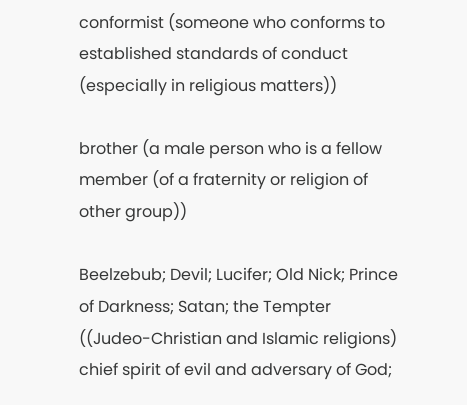conformist (someone who conforms to established standards of conduct (especially in religious matters))

brother (a male person who is a fellow member (of a fraternity or religion of other group))

Beelzebub; Devil; Lucifer; Old Nick; Prince of Darkness; Satan; the Tempter ((Judeo-Christian and Islamic religions) chief spirit of evil and adversary of God;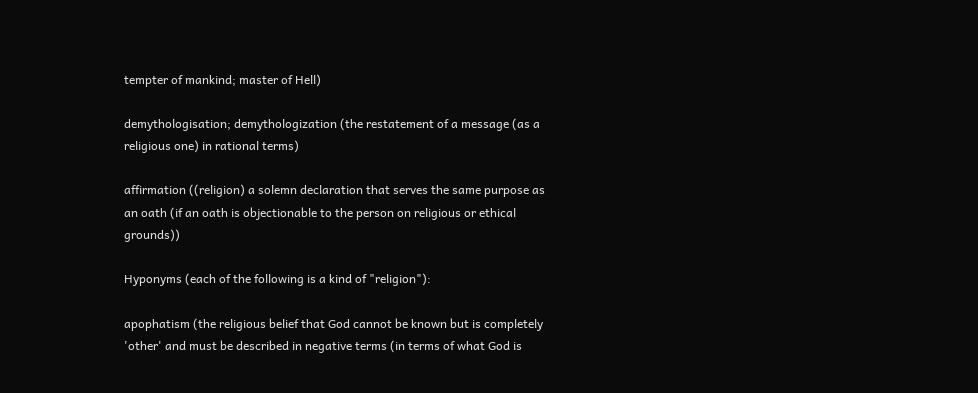tempter of mankind; master of Hell)

demythologisation; demythologization (the restatement of a message (as a religious one) in rational terms)

affirmation ((religion) a solemn declaration that serves the same purpose as an oath (if an oath is objectionable to the person on religious or ethical grounds))

Hyponyms (each of the following is a kind of "religion"):

apophatism (the religious belief that God cannot be known but is completely 'other' and must be described in negative terms (in terms of what God is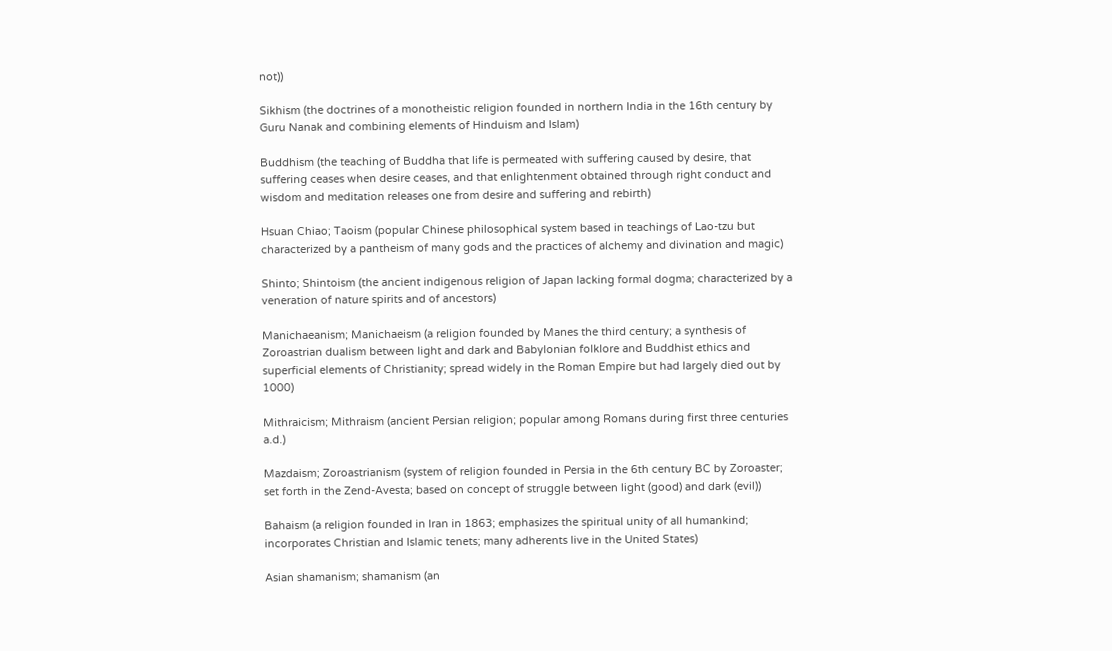not))

Sikhism (the doctrines of a monotheistic religion founded in northern India in the 16th century by Guru Nanak and combining elements of Hinduism and Islam)

Buddhism (the teaching of Buddha that life is permeated with suffering caused by desire, that suffering ceases when desire ceases, and that enlightenment obtained through right conduct and wisdom and meditation releases one from desire and suffering and rebirth)

Hsuan Chiao; Taoism (popular Chinese philosophical system based in teachings of Lao-tzu but characterized by a pantheism of many gods and the practices of alchemy and divination and magic)

Shinto; Shintoism (the ancient indigenous religion of Japan lacking formal dogma; characterized by a veneration of nature spirits and of ancestors)

Manichaeanism; Manichaeism (a religion founded by Manes the third century; a synthesis of Zoroastrian dualism between light and dark and Babylonian folklore and Buddhist ethics and superficial elements of Christianity; spread widely in the Roman Empire but had largely died out by 1000)

Mithraicism; Mithraism (ancient Persian religion; popular among Romans during first three centuries a.d.)

Mazdaism; Zoroastrianism (system of religion founded in Persia in the 6th century BC by Zoroaster; set forth in the Zend-Avesta; based on concept of struggle between light (good) and dark (evil))

Bahaism (a religion founded in Iran in 1863; emphasizes the spiritual unity of all humankind; incorporates Christian and Islamic tenets; many adherents live in the United States)

Asian shamanism; shamanism (an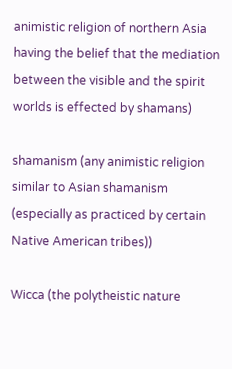animistic religion of northern Asia having the belief that the mediation between the visible and the spirit worlds is effected by shamans)

shamanism (any animistic religion similar to Asian shamanism (especially as practiced by certain Native American tribes))

Wicca (the polytheistic nature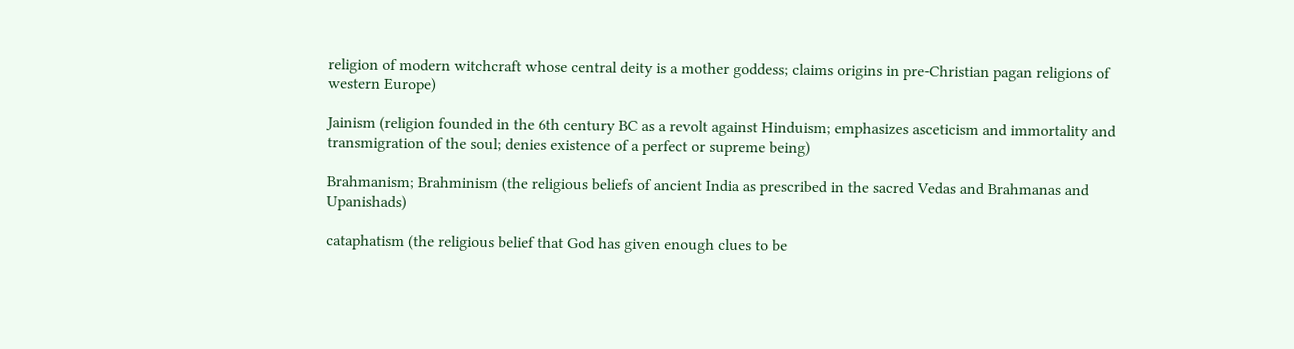religion of modern witchcraft whose central deity is a mother goddess; claims origins in pre-Christian pagan religions of western Europe)

Jainism (religion founded in the 6th century BC as a revolt against Hinduism; emphasizes asceticism and immortality and transmigration of the soul; denies existence of a perfect or supreme being)

Brahmanism; Brahminism (the religious beliefs of ancient India as prescribed in the sacred Vedas and Brahmanas and Upanishads)

cataphatism (the religious belief that God has given enough clues to be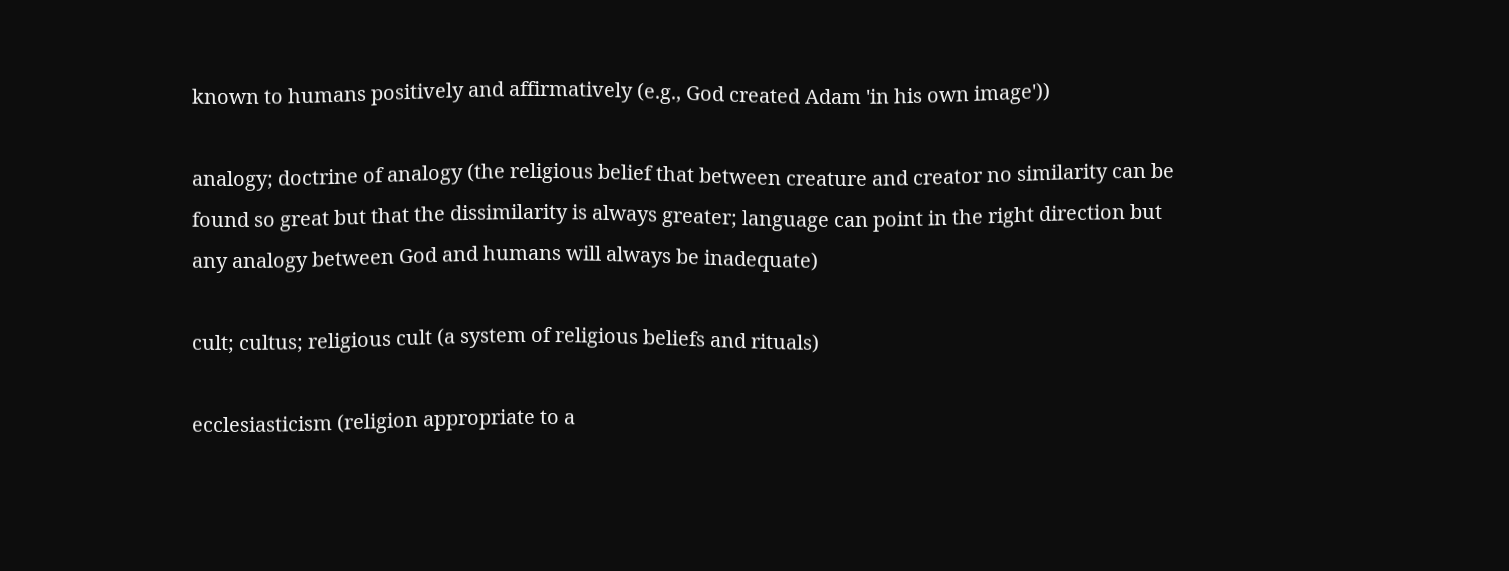known to humans positively and affirmatively (e.g., God created Adam 'in his own image'))

analogy; doctrine of analogy (the religious belief that between creature and creator no similarity can be found so great but that the dissimilarity is always greater; language can point in the right direction but any analogy between God and humans will always be inadequate)

cult; cultus; religious cult (a system of religious beliefs and rituals)

ecclesiasticism (religion appropriate to a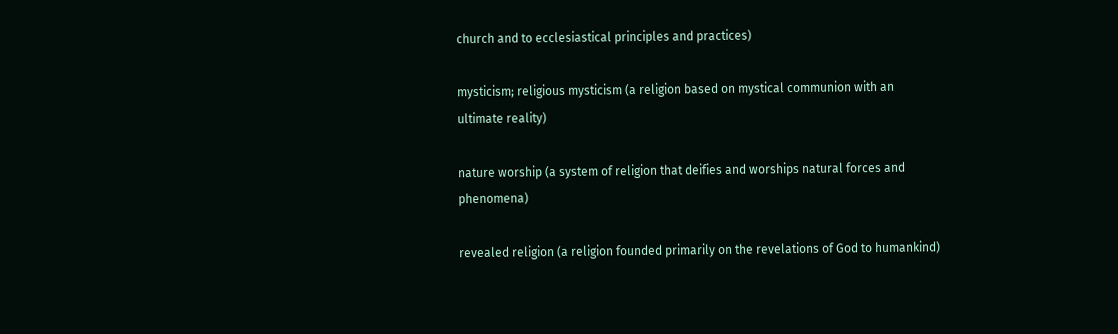church and to ecclesiastical principles and practices)

mysticism; religious mysticism (a religion based on mystical communion with an ultimate reality)

nature worship (a system of religion that deifies and worships natural forces and phenomena)

revealed religion (a religion founded primarily on the revelations of God to humankind)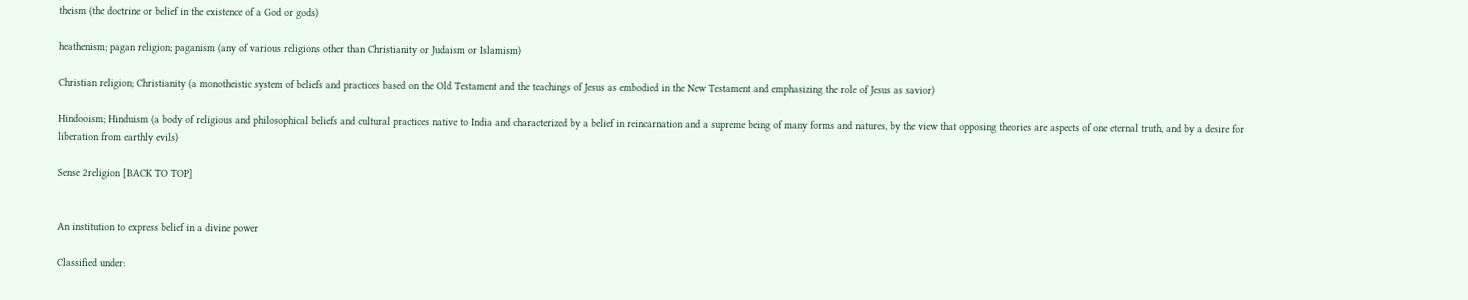theism (the doctrine or belief in the existence of a God or gods)

heathenism; pagan religion; paganism (any of various religions other than Christianity or Judaism or Islamism)

Christian religion; Christianity (a monotheistic system of beliefs and practices based on the Old Testament and the teachings of Jesus as embodied in the New Testament and emphasizing the role of Jesus as savior)

Hindooism; Hinduism (a body of religious and philosophical beliefs and cultural practices native to India and characterized by a belief in reincarnation and a supreme being of many forms and natures, by the view that opposing theories are aspects of one eternal truth, and by a desire for liberation from earthly evils)

Sense 2religion [BACK TO TOP]


An institution to express belief in a divine power

Classified under: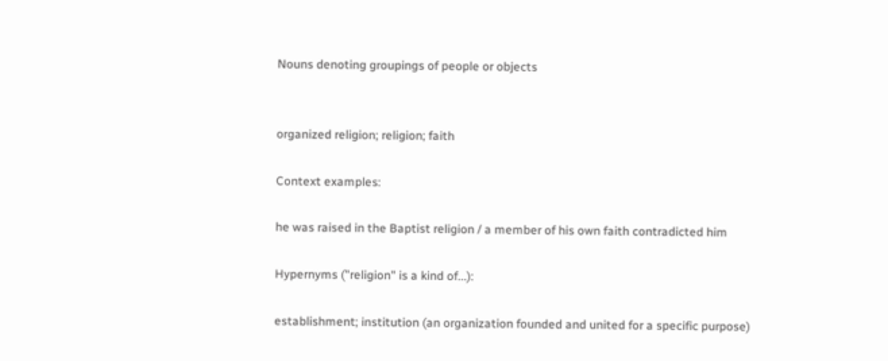Nouns denoting groupings of people or objects


organized religion; religion; faith

Context examples:

he was raised in the Baptist religion / a member of his own faith contradicted him

Hypernyms ("religion" is a kind of...):

establishment; institution (an organization founded and united for a specific purpose)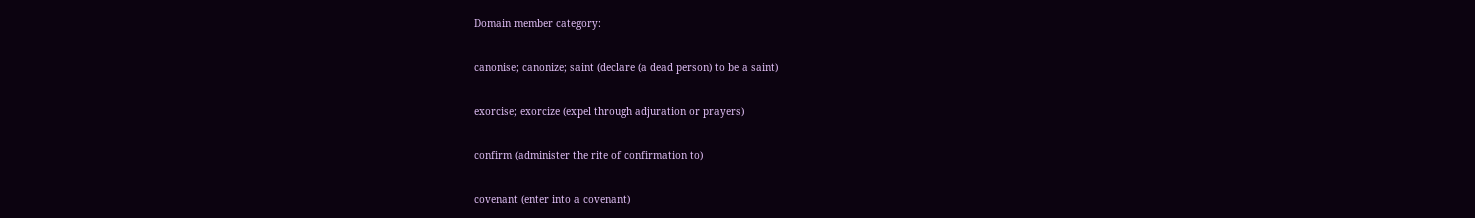Domain member category:

canonise; canonize; saint (declare (a dead person) to be a saint)

exorcise; exorcize (expel through adjuration or prayers)

confirm (administer the rite of confirmation to)

covenant (enter into a covenant)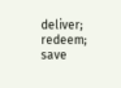deliver; redeem; save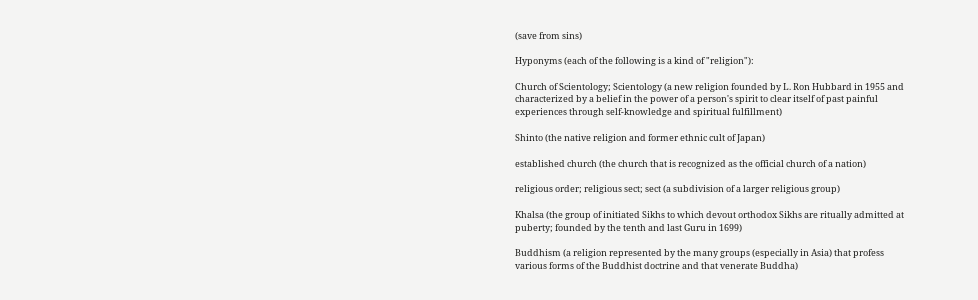(save from sins)

Hyponyms (each of the following is a kind of "religion"):

Church of Scientology; Scientology (a new religion founded by L. Ron Hubbard in 1955 and characterized by a belief in the power of a person's spirit to clear itself of past painful experiences through self-knowledge and spiritual fulfillment)

Shinto (the native religion and former ethnic cult of Japan)

established church (the church that is recognized as the official church of a nation)

religious order; religious sect; sect (a subdivision of a larger religious group)

Khalsa (the group of initiated Sikhs to which devout orthodox Sikhs are ritually admitted at puberty; founded by the tenth and last Guru in 1699)

Buddhism (a religion represented by the many groups (especially in Asia) that profess various forms of the Buddhist doctrine and that venerate Buddha)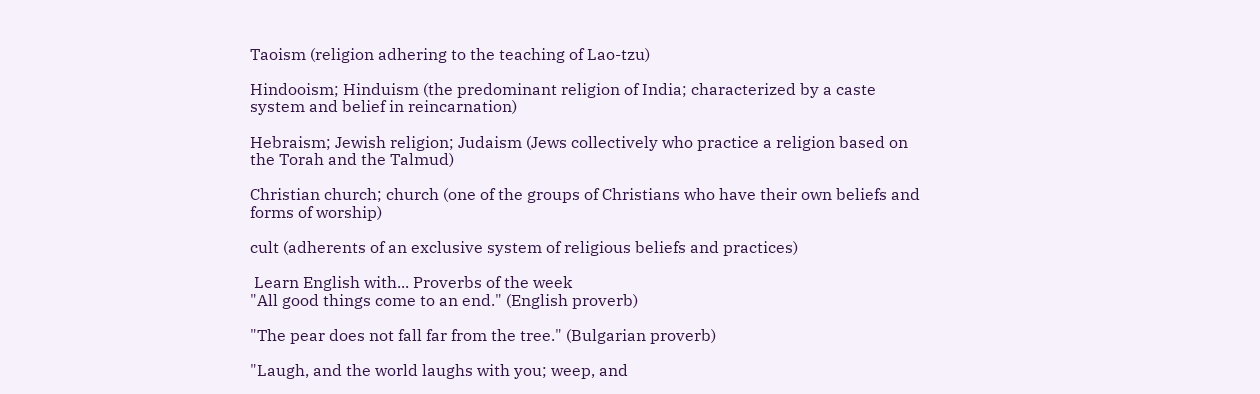Taoism (religion adhering to the teaching of Lao-tzu)

Hindooism; Hinduism (the predominant religion of India; characterized by a caste system and belief in reincarnation)

Hebraism; Jewish religion; Judaism (Jews collectively who practice a religion based on the Torah and the Talmud)

Christian church; church (one of the groups of Christians who have their own beliefs and forms of worship)

cult (adherents of an exclusive system of religious beliefs and practices)

 Learn English with... Proverbs of the week
"All good things come to an end." (English proverb)

"The pear does not fall far from the tree." (Bulgarian proverb)

"Laugh, and the world laughs with you; weep, and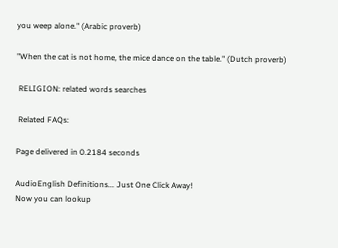you weep alone." (Arabic proverb)

"When the cat is not home, the mice dance on the table." (Dutch proverb)

 RELIGION: related words searches

 Related FAQs:

Page delivered in 0.2184 seconds

AudioEnglish Definitions... Just One Click Away!
Now you can lookup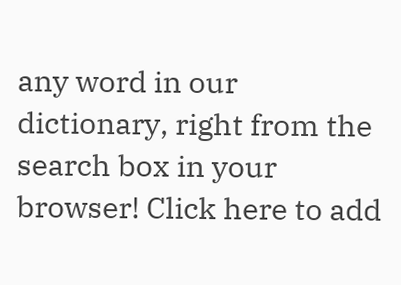any word in our dictionary, right from the search box in your browser! Click here to add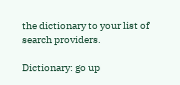the dictionary to your list of search providers.

Dictionary: go up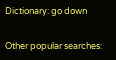Dictionary: go down


Other popular searches: